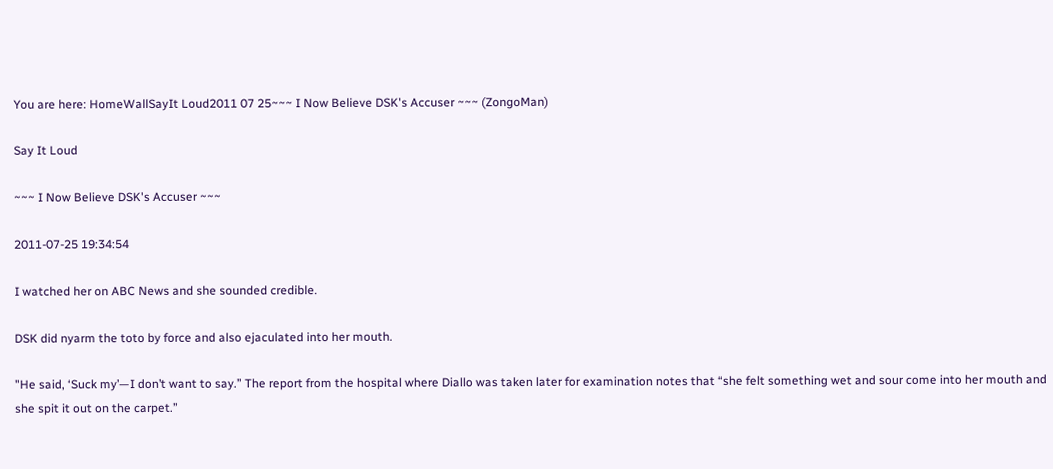You are here: HomeWallSayIt Loud2011 07 25~~~ I Now Believe DSK's Accuser ~~~ (ZongoMan)

Say It Loud

~~~ I Now Believe DSK's Accuser ~~~

2011-07-25 19:34:54

I watched her on ABC News and she sounded credible.

DSK did nyarm the toto by force and also ejaculated into her mouth.

"He said, ‘Suck my’—I don’t want to say.” The report from the hospital where Diallo was taken later for examination notes that “she felt something wet and sour come into her mouth and she spit it out on the carpet.”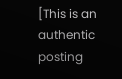[This is an authentic posting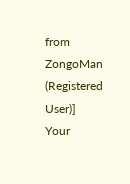from ZongoMan (Registered User)]
Your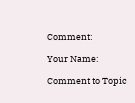Comment:

Your Name:

Comment to Topic